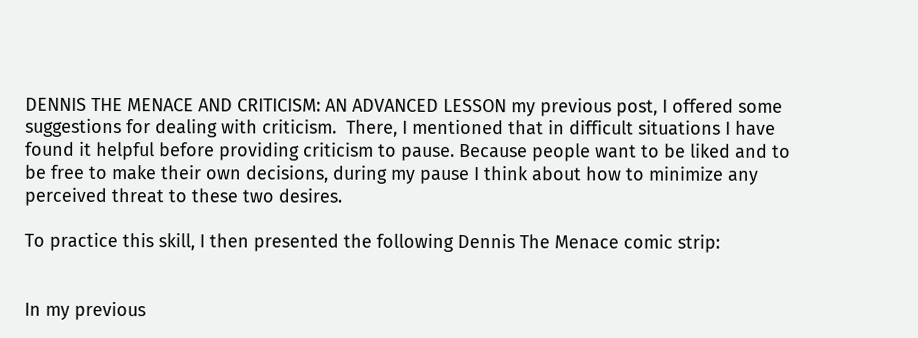DENNIS THE MENACE AND CRITICISM: AN ADVANCED LESSON my previous post, I offered some suggestions for dealing with criticism.  There, I mentioned that in difficult situations I have found it helpful before providing criticism to pause. Because people want to be liked and to be free to make their own decisions, during my pause I think about how to minimize any perceived threat to these two desires.

To practice this skill, I then presented the following Dennis The Menace comic strip:


In my previous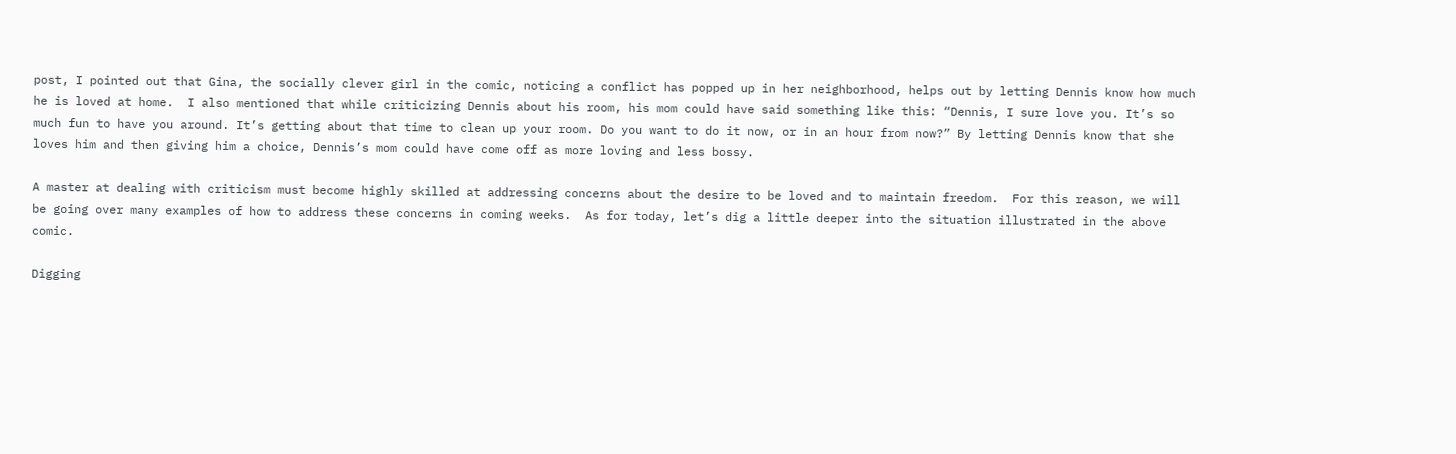post, I pointed out that Gina, the socially clever girl in the comic, noticing a conflict has popped up in her neighborhood, helps out by letting Dennis know how much he is loved at home.  I also mentioned that while criticizing Dennis about his room, his mom could have said something like this: “Dennis, I sure love you. It’s so much fun to have you around. It’s getting about that time to clean up your room. Do you want to do it now, or in an hour from now?” By letting Dennis know that she loves him and then giving him a choice, Dennis’s mom could have come off as more loving and less bossy.

A master at dealing with criticism must become highly skilled at addressing concerns about the desire to be loved and to maintain freedom.  For this reason, we will be going over many examples of how to address these concerns in coming weeks.  As for today, let’s dig a little deeper into the situation illustrated in the above comic.

Digging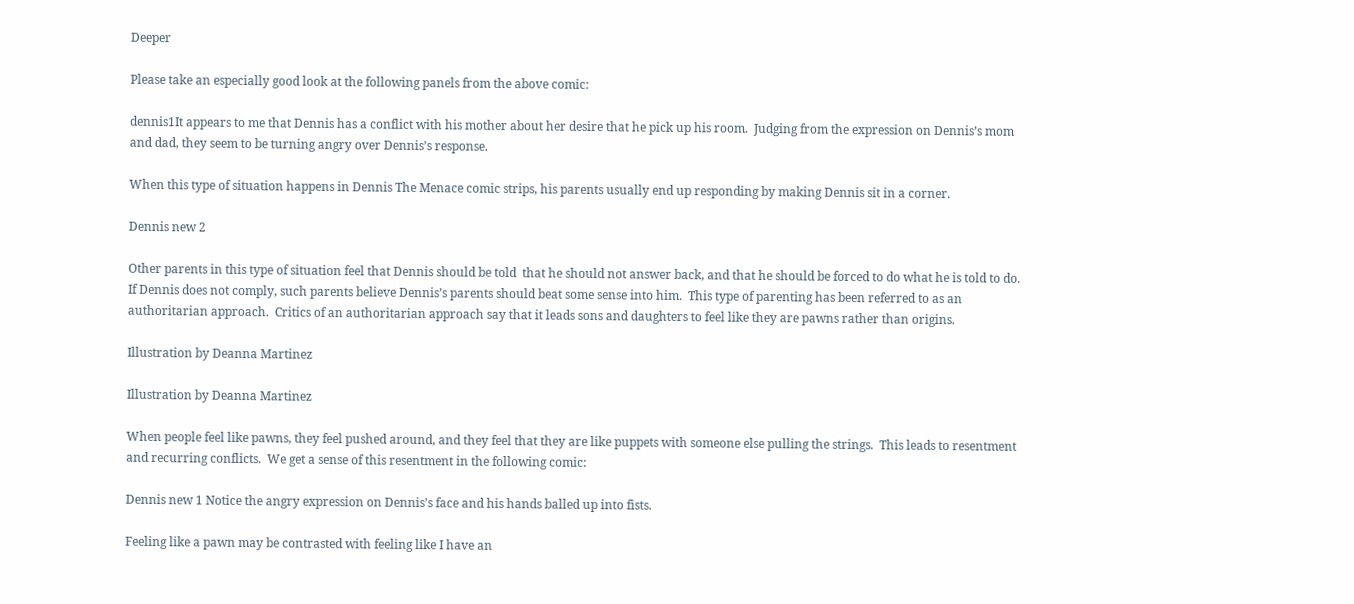Deeper

Please take an especially good look at the following panels from the above comic:

dennis1It appears to me that Dennis has a conflict with his mother about her desire that he pick up his room.  Judging from the expression on Dennis’s mom and dad, they seem to be turning angry over Dennis’s response.

When this type of situation happens in Dennis The Menace comic strips, his parents usually end up responding by making Dennis sit in a corner.

Dennis new 2

Other parents in this type of situation feel that Dennis should be told  that he should not answer back, and that he should be forced to do what he is told to do.  If Dennis does not comply, such parents believe Dennis’s parents should beat some sense into him.  This type of parenting has been referred to as an authoritarian approach.  Critics of an authoritarian approach say that it leads sons and daughters to feel like they are pawns rather than origins.

Illustration by Deanna Martinez

Illustration by Deanna Martinez

When people feel like pawns, they feel pushed around, and they feel that they are like puppets with someone else pulling the strings.  This leads to resentment and recurring conflicts.  We get a sense of this resentment in the following comic:

Dennis new 1 Notice the angry expression on Dennis’s face and his hands balled up into fists.

Feeling like a pawn may be contrasted with feeling like I have an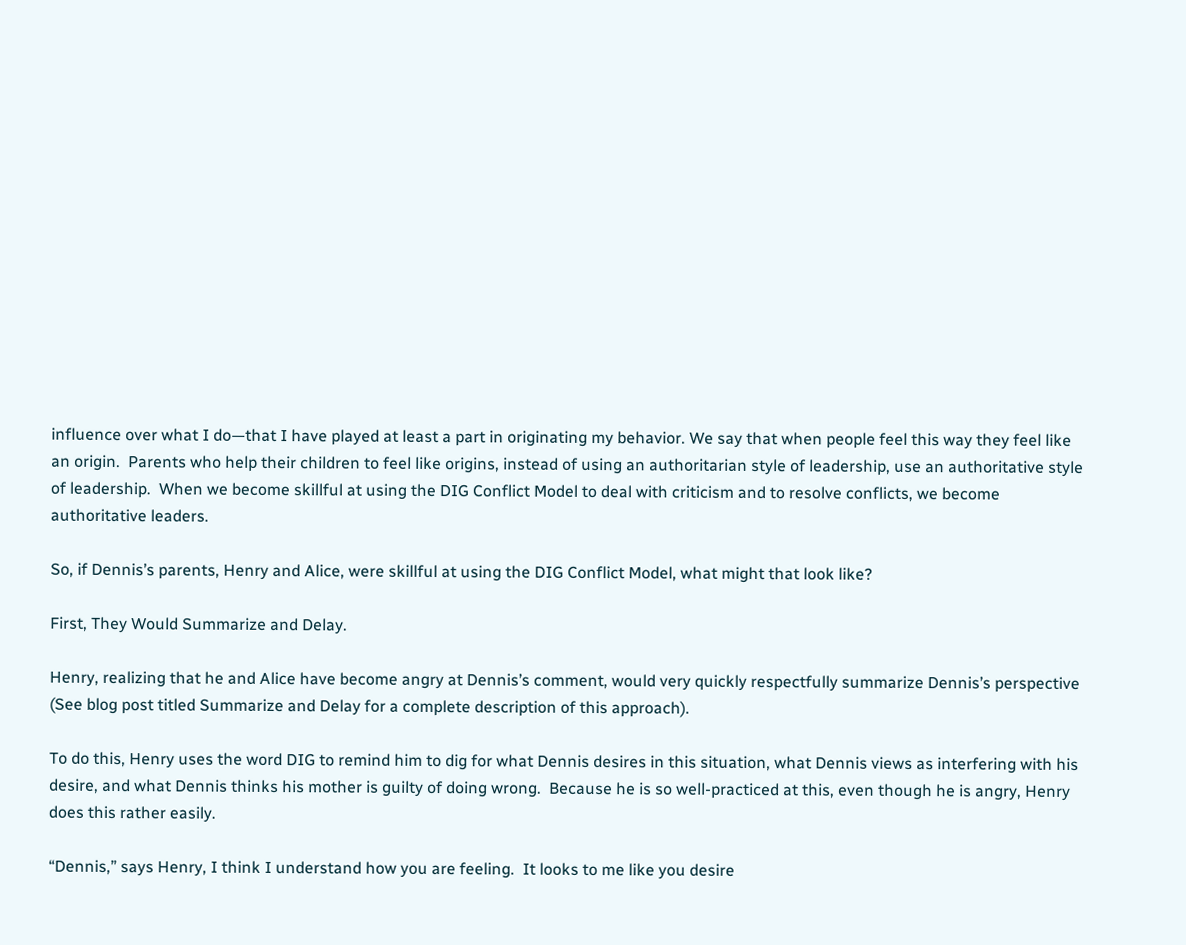influence over what I do—that I have played at least a part in originating my behavior. We say that when people feel this way they feel like an origin.  Parents who help their children to feel like origins, instead of using an authoritarian style of leadership, use an authoritative style of leadership.  When we become skillful at using the DIG Conflict Model to deal with criticism and to resolve conflicts, we become authoritative leaders.

So, if Dennis’s parents, Henry and Alice, were skillful at using the DIG Conflict Model, what might that look like?

First, They Would Summarize and Delay.

Henry, realizing that he and Alice have become angry at Dennis’s comment, would very quickly respectfully summarize Dennis’s perspective (See blog post titled Summarize and Delay for a complete description of this approach).

To do this, Henry uses the word DIG to remind him to dig for what Dennis desires in this situation, what Dennis views as interfering with his desire, and what Dennis thinks his mother is guilty of doing wrong.  Because he is so well-practiced at this, even though he is angry, Henry does this rather easily.

“Dennis,” says Henry, I think I understand how you are feeling.  It looks to me like you desire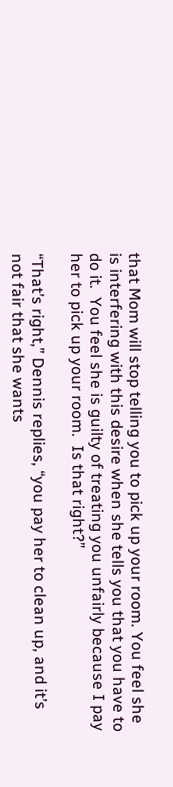that Mom will stop telling you to pick up your room. You feel she is interfering with this desire when she tells you that you have to do it.  You feel she is guilty of treating you unfairly because I pay her to pick up your room.  Is that right?”

“That’s right,” Dennis replies, “you pay her to clean up, and it’s not fair that she wants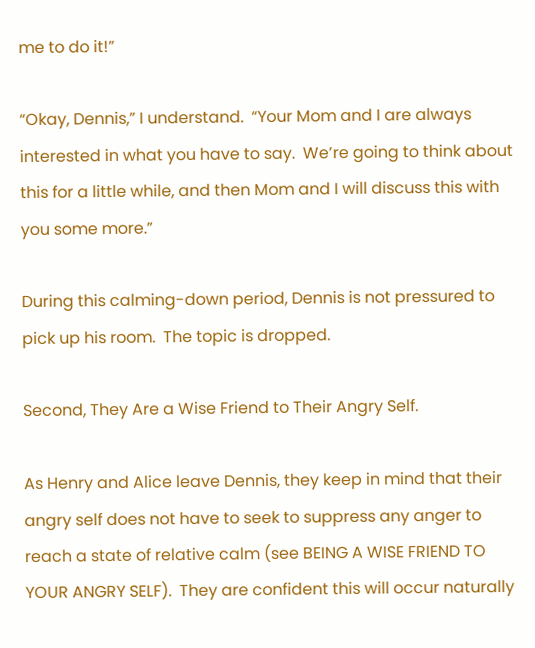me to do it!”

“Okay, Dennis,” I understand.  “Your Mom and I are always interested in what you have to say.  We’re going to think about this for a little while, and then Mom and I will discuss this with you some more.”

During this calming-down period, Dennis is not pressured to pick up his room.  The topic is dropped.

Second, They Are a Wise Friend to Their Angry Self.

As Henry and Alice leave Dennis, they keep in mind that their angry self does not have to seek to suppress any anger to reach a state of relative calm (see BEING A WISE FRIEND TO YOUR ANGRY SELF).  They are confident this will occur naturally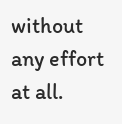without any effort at all.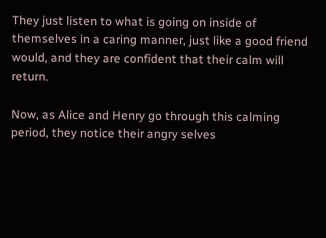They just listen to what is going on inside of themselves in a caring manner, just like a good friend would, and they are confident that their calm will return.

Now, as Alice and Henry go through this calming period, they notice their angry selves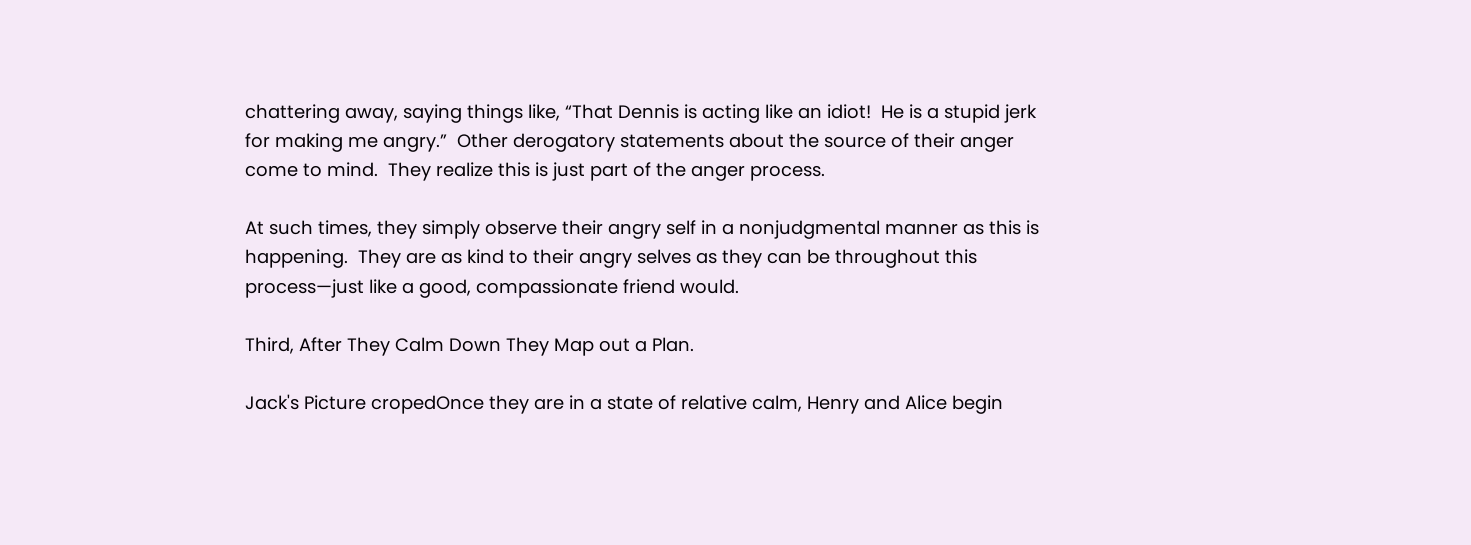chattering away, saying things like, “That Dennis is acting like an idiot!  He is a stupid jerk for making me angry.”  Other derogatory statements about the source of their anger come to mind.  They realize this is just part of the anger process.

At such times, they simply observe their angry self in a nonjudgmental manner as this is happening.  They are as kind to their angry selves as they can be throughout this process—just like a good, compassionate friend would.

Third, After They Calm Down They Map out a Plan.

Jack's Picture cropedOnce they are in a state of relative calm, Henry and Alice begin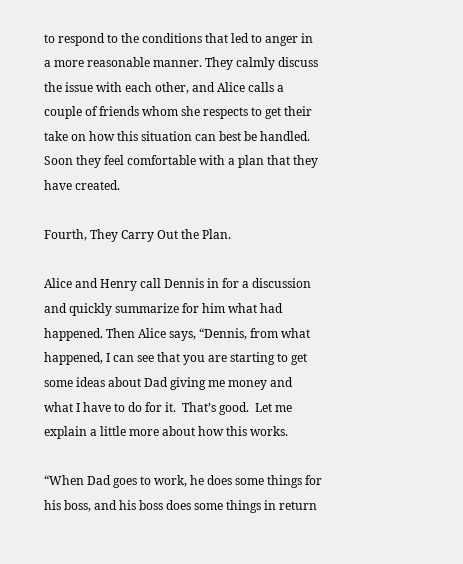to respond to the conditions that led to anger in a more reasonable manner. They calmly discuss the issue with each other, and Alice calls a couple of friends whom she respects to get their take on how this situation can best be handled.  Soon they feel comfortable with a plan that they have created.

Fourth, They Carry Out the Plan.

Alice and Henry call Dennis in for a discussion and quickly summarize for him what had happened. Then Alice says, “Dennis, from what happened, I can see that you are starting to get some ideas about Dad giving me money and what I have to do for it.  That’s good.  Let me explain a little more about how this works.

“When Dad goes to work, he does some things for his boss, and his boss does some things in return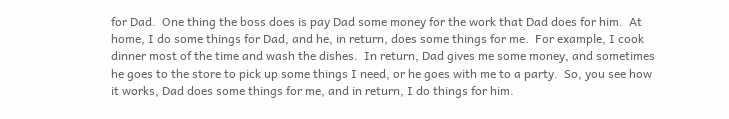for Dad.  One thing the boss does is pay Dad some money for the work that Dad does for him.  At home, I do some things for Dad, and he, in return, does some things for me.  For example, I cook dinner most of the time and wash the dishes.  In return, Dad gives me some money, and sometimes he goes to the store to pick up some things I need, or he goes with me to a party.  So, you see how it works, Dad does some things for me, and in return, I do things for him.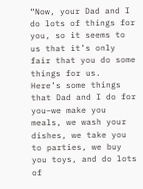“Now, your Dad and I do lots of things for you, so it seems to us that it’s only fair that you do some things for us.  Here’s some things that Dad and I do for you–we make you meals, we wash your dishes, we take you to parties, we buy you toys, and do lots of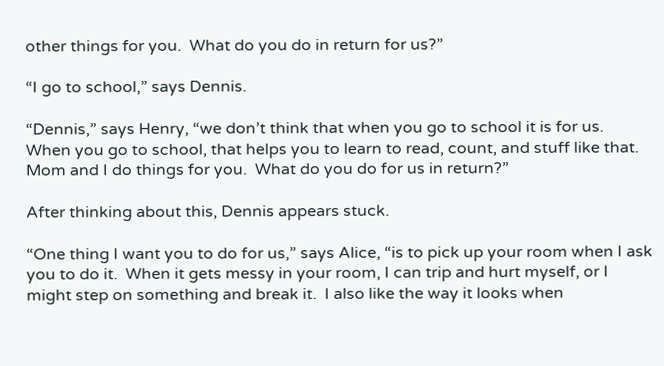other things for you.  What do you do in return for us?”

“I go to school,” says Dennis.

“Dennis,” says Henry, “we don’t think that when you go to school it is for us.  When you go to school, that helps you to learn to read, count, and stuff like that.  Mom and I do things for you.  What do you do for us in return?”

After thinking about this, Dennis appears stuck.

“One thing I want you to do for us,” says Alice, “is to pick up your room when I ask you to do it.  When it gets messy in your room, I can trip and hurt myself, or I might step on something and break it.  I also like the way it looks when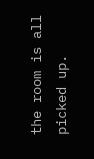the room is all picked up.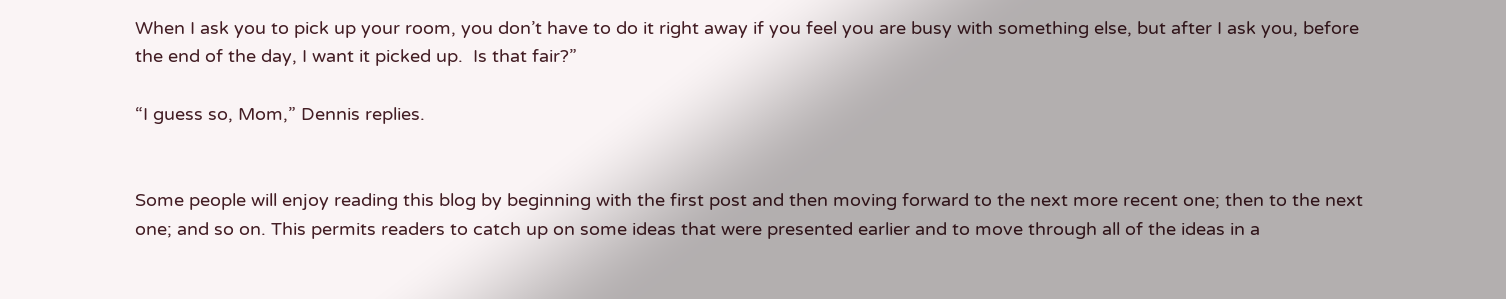When I ask you to pick up your room, you don’t have to do it right away if you feel you are busy with something else, but after I ask you, before the end of the day, I want it picked up.  Is that fair?”

“I guess so, Mom,” Dennis replies.


Some people will enjoy reading this blog by beginning with the first post and then moving forward to the next more recent one; then to the next one; and so on. This permits readers to catch up on some ideas that were presented earlier and to move through all of the ideas in a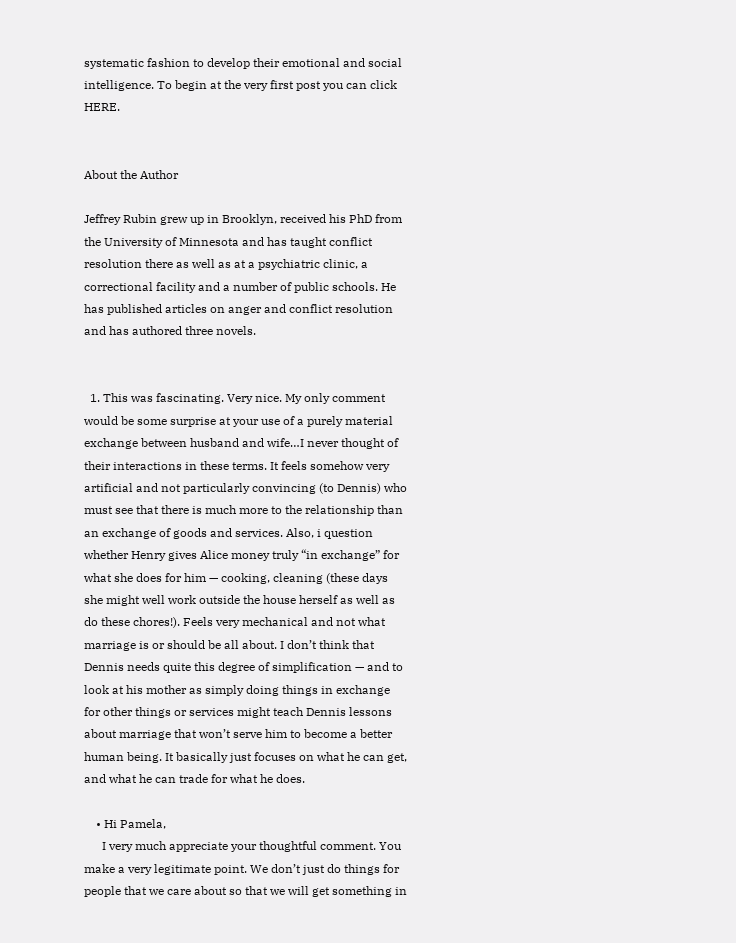systematic fashion to develop their emotional and social intelligence. To begin at the very first post you can click HERE.


About the Author

Jeffrey Rubin grew up in Brooklyn, received his PhD from the University of Minnesota and has taught conflict resolution there as well as at a psychiatric clinic, a correctional facility and a number of public schools. He has published articles on anger and conflict resolution and has authored three novels.


  1. This was fascinating. Very nice. My only comment would be some surprise at your use of a purely material exchange between husband and wife…I never thought of their interactions in these terms. It feels somehow very artificial and not particularly convincing (to Dennis) who must see that there is much more to the relationship than an exchange of goods and services. Also, i question whether Henry gives Alice money truly “in exchange” for what she does for him — cooking, cleaning (these days she might well work outside the house herself as well as do these chores!). Feels very mechanical and not what marriage is or should be all about. I don’t think that Dennis needs quite this degree of simplification — and to look at his mother as simply doing things in exchange for other things or services might teach Dennis lessons about marriage that won’t serve him to become a better human being. It basically just focuses on what he can get, and what he can trade for what he does.

    • Hi Pamela,
      I very much appreciate your thoughtful comment. You make a very legitimate point. We don’t just do things for people that we care about so that we will get something in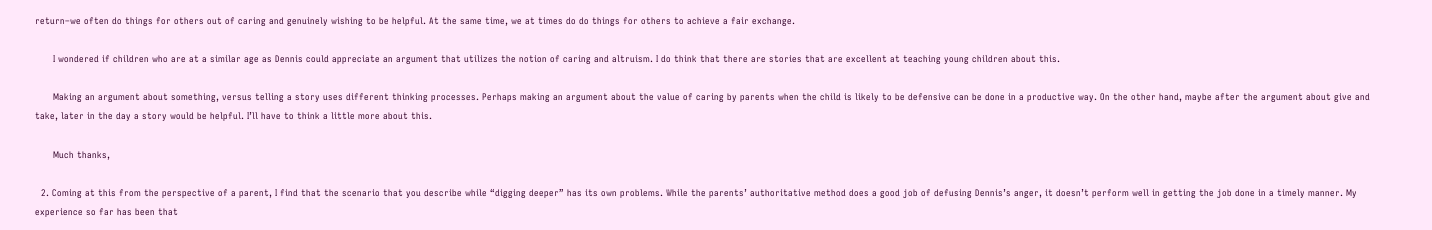return–we often do things for others out of caring and genuinely wishing to be helpful. At the same time, we at times do do things for others to achieve a fair exchange.

      I wondered if children who are at a similar age as Dennis could appreciate an argument that utilizes the notion of caring and altruism. I do think that there are stories that are excellent at teaching young children about this.

      Making an argument about something, versus telling a story uses different thinking processes. Perhaps making an argument about the value of caring by parents when the child is likely to be defensive can be done in a productive way. On the other hand, maybe after the argument about give and take, later in the day a story would be helpful. I’ll have to think a little more about this.

      Much thanks,

  2. Coming at this from the perspective of a parent, I find that the scenario that you describe while “digging deeper” has its own problems. While the parents’ authoritative method does a good job of defusing Dennis’s anger, it doesn’t perform well in getting the job done in a timely manner. My experience so far has been that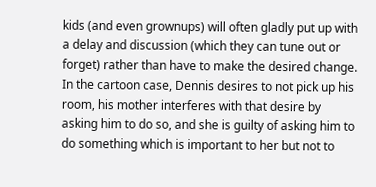kids (and even grownups) will often gladly put up with a delay and discussion (which they can tune out or forget) rather than have to make the desired change. In the cartoon case, Dennis desires to not pick up his room, his mother interferes with that desire by asking him to do so, and she is guilty of asking him to do something which is important to her but not to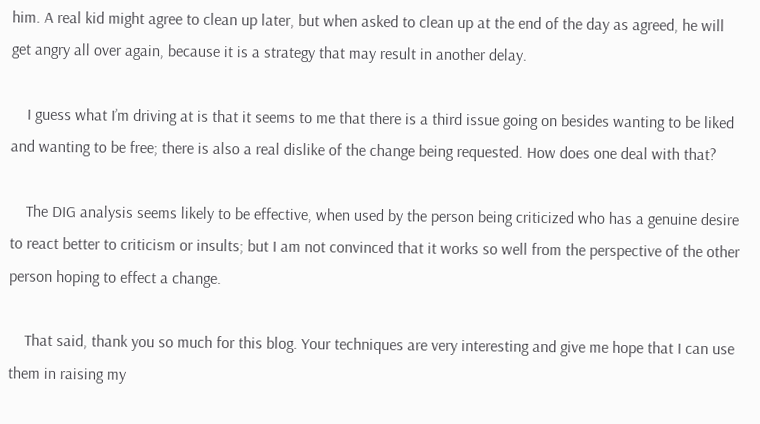him. A real kid might agree to clean up later, but when asked to clean up at the end of the day as agreed, he will get angry all over again, because it is a strategy that may result in another delay.

    I guess what I’m driving at is that it seems to me that there is a third issue going on besides wanting to be liked and wanting to be free; there is also a real dislike of the change being requested. How does one deal with that?

    The DIG analysis seems likely to be effective, when used by the person being criticized who has a genuine desire to react better to criticism or insults; but I am not convinced that it works so well from the perspective of the other person hoping to effect a change.

    That said, thank you so much for this blog. Your techniques are very interesting and give me hope that I can use them in raising my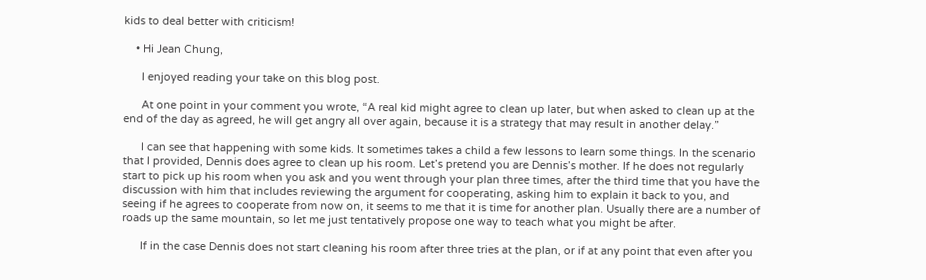kids to deal better with criticism!

    • Hi Jean Chung,

      I enjoyed reading your take on this blog post.

      At one point in your comment you wrote, “A real kid might agree to clean up later, but when asked to clean up at the end of the day as agreed, he will get angry all over again, because it is a strategy that may result in another delay.”

      I can see that happening with some kids. It sometimes takes a child a few lessons to learn some things. In the scenario that I provided, Dennis does agree to clean up his room. Let’s pretend you are Dennis’s mother. If he does not regularly start to pick up his room when you ask and you went through your plan three times, after the third time that you have the discussion with him that includes reviewing the argument for cooperating, asking him to explain it back to you, and seeing if he agrees to cooperate from now on, it seems to me that it is time for another plan. Usually there are a number of roads up the same mountain, so let me just tentatively propose one way to teach what you might be after.

      If in the case Dennis does not start cleaning his room after three tries at the plan, or if at any point that even after you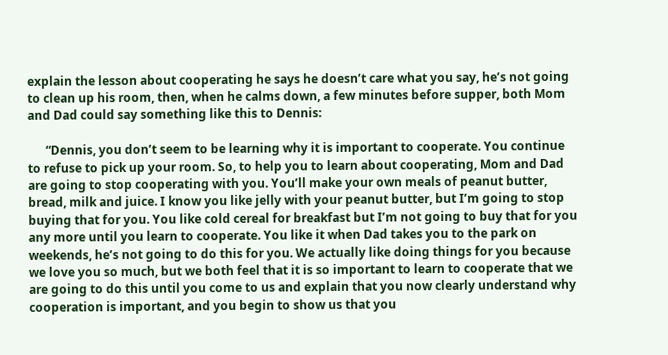explain the lesson about cooperating he says he doesn’t care what you say, he’s not going to clean up his room, then, when he calms down, a few minutes before supper, both Mom and Dad could say something like this to Dennis:

      “Dennis, you don’t seem to be learning why it is important to cooperate. You continue to refuse to pick up your room. So, to help you to learn about cooperating, Mom and Dad are going to stop cooperating with you. You’ll make your own meals of peanut butter, bread, milk and juice. I know you like jelly with your peanut butter, but I’m going to stop buying that for you. You like cold cereal for breakfast but I’m not going to buy that for you any more until you learn to cooperate. You like it when Dad takes you to the park on weekends, he’s not going to do this for you. We actually like doing things for you because we love you so much, but we both feel that it is so important to learn to cooperate that we are going to do this until you come to us and explain that you now clearly understand why cooperation is important, and you begin to show us that you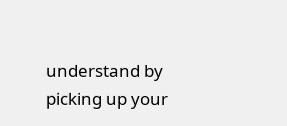understand by picking up your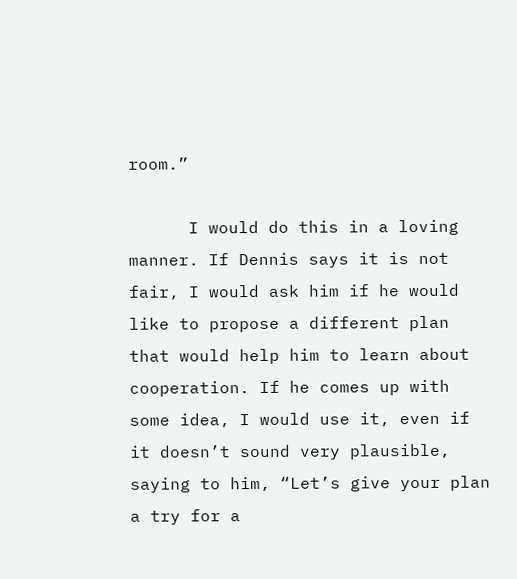room.”

      I would do this in a loving manner. If Dennis says it is not fair, I would ask him if he would like to propose a different plan that would help him to learn about cooperation. If he comes up with some idea, I would use it, even if it doesn’t sound very plausible, saying to him, “Let’s give your plan a try for a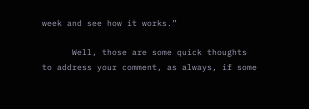week and see how it works.”

      Well, those are some quick thoughts to address your comment, as always, if some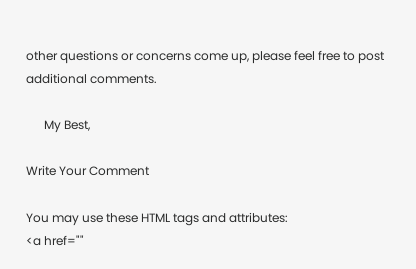other questions or concerns come up, please feel free to post additional comments.

      My Best,

Write Your Comment

You may use these HTML tags and attributes:
<a href=""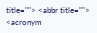title=""> <abbr title=""> <acronym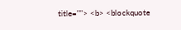title=""> <b> <blockquote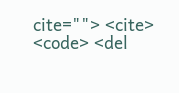cite=""> <cite> <code> <del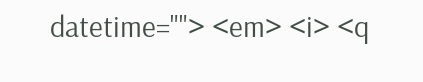datetime=""> <em> <i> <q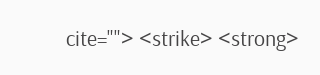cite=""> <strike> <strong>